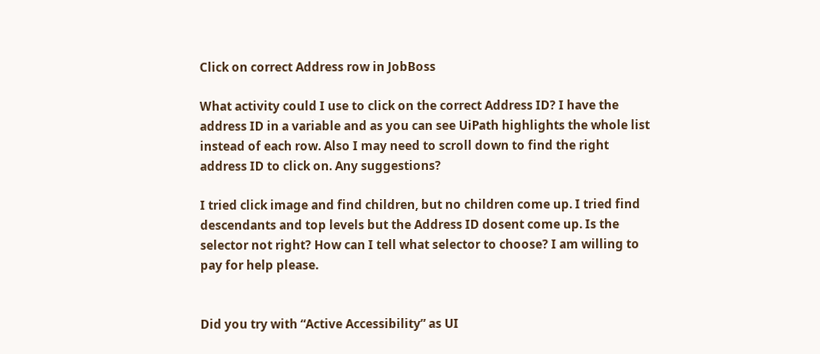Click on correct Address row in JobBoss

What activity could I use to click on the correct Address ID? I have the address ID in a variable and as you can see UiPath highlights the whole list instead of each row. Also I may need to scroll down to find the right address ID to click on. Any suggestions?

I tried click image and find children, but no children come up. I tried find descendants and top levels but the Address ID dosent come up. Is the selector not right? How can I tell what selector to choose? I am willing to pay for help please.


Did you try with “Active Accessibility” as UI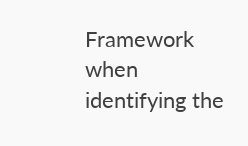Framework when identifying the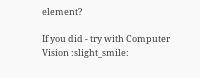element?

If you did - try with Computer Vision :slight_smile: